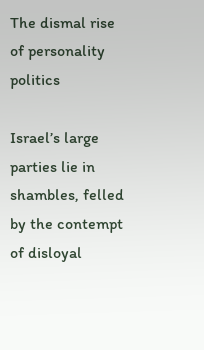The dismal rise of personality politics

Israel’s large parties lie in shambles, felled by the contempt of disloyal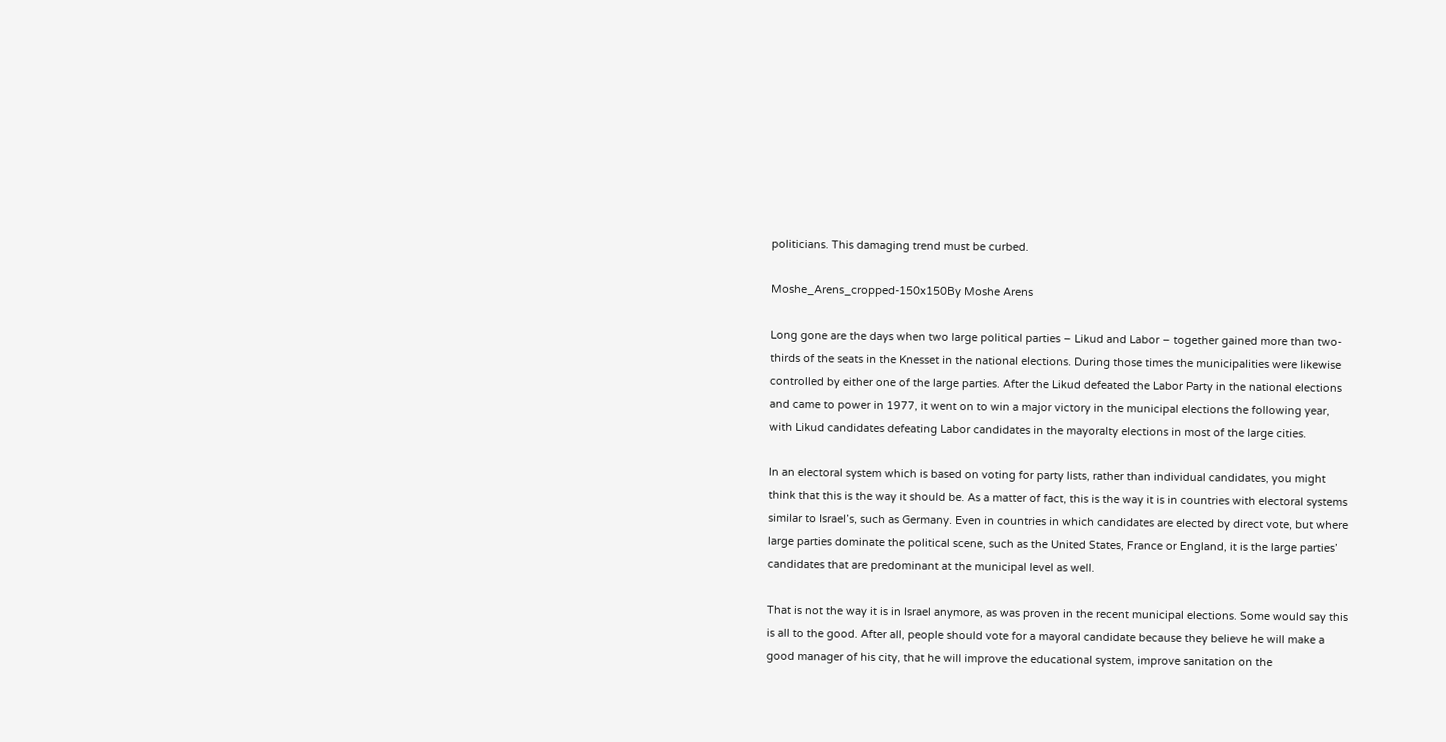politicians. This damaging trend must be curbed.

Moshe_Arens_cropped-150x150By Moshe Arens

Long gone are the days when two large political parties – Likud and Labor – together gained more than two-thirds of the seats in the Knesset in the national elections. During those times the municipalities were likewise controlled by either one of the large parties. After the Likud defeated the Labor Party in the national elections and came to power in 1977, it went on to win a major victory in the municipal elections the following year, with Likud candidates defeating Labor candidates in the mayoralty elections in most of the large cities.

In an electoral system which is based on voting for party lists, rather than individual candidates, you might think that this is the way it should be. As a matter of fact, this is the way it is in countries with electoral systems similar to Israel’s, such as Germany. Even in countries in which candidates are elected by direct vote, but where large parties dominate the political scene, such as the United States, France or England, it is the large parties’ candidates that are predominant at the municipal level as well.

That is not the way it is in Israel anymore, as was proven in the recent municipal elections. Some would say this is all to the good. After all, people should vote for a mayoral candidate because they believe he will make a good manager of his city, that he will improve the educational system, improve sanitation on the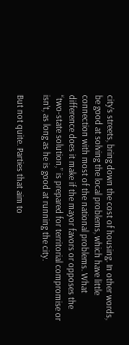city’s streets, bring down the cost of housing. In other words, be good at solving the local problems, which have little connection with most of the national problems. What difference does it make if the mayor favors or opposes the “two-state solution,” is prepared for territorial compromise or isn’t, as long as he is good at running the city.

But not quite. Parties that aim to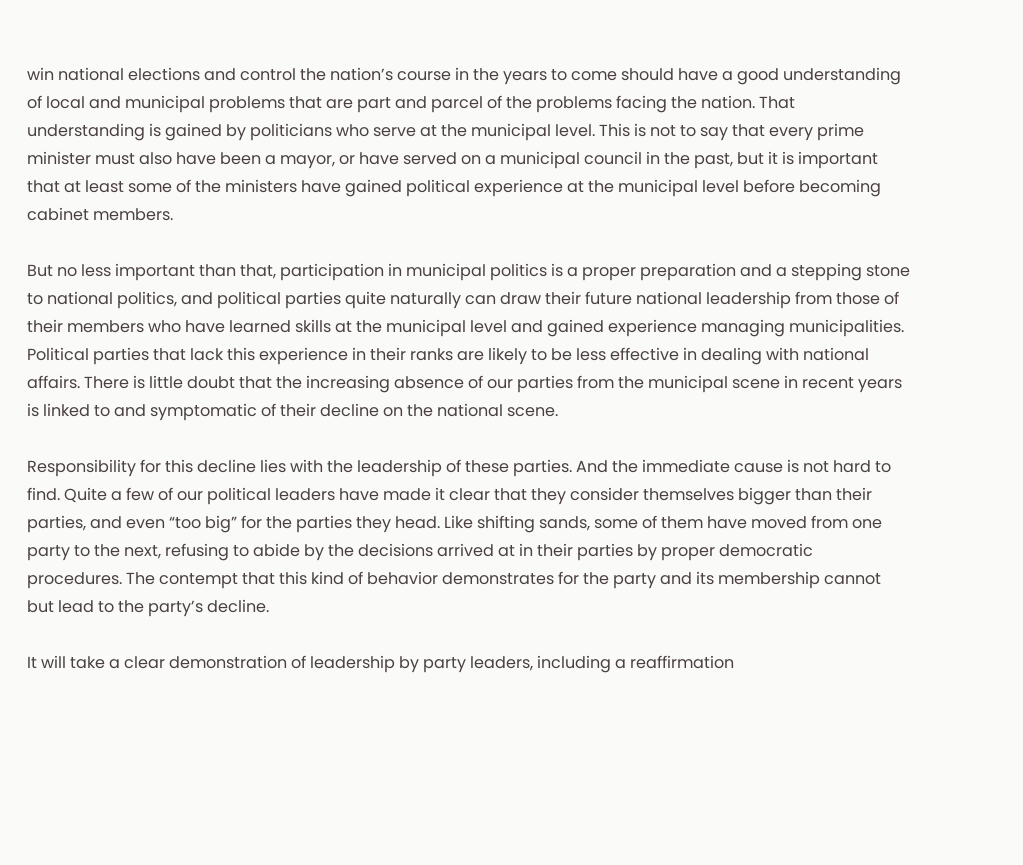win national elections and control the nation’s course in the years to come should have a good understanding of local and municipal problems that are part and parcel of the problems facing the nation. That understanding is gained by politicians who serve at the municipal level. This is not to say that every prime minister must also have been a mayor, or have served on a municipal council in the past, but it is important that at least some of the ministers have gained political experience at the municipal level before becoming cabinet members.

But no less important than that, participation in municipal politics is a proper preparation and a stepping stone to national politics, and political parties quite naturally can draw their future national leadership from those of their members who have learned skills at the municipal level and gained experience managing municipalities. Political parties that lack this experience in their ranks are likely to be less effective in dealing with national affairs. There is little doubt that the increasing absence of our parties from the municipal scene in recent years is linked to and symptomatic of their decline on the national scene.

Responsibility for this decline lies with the leadership of these parties. And the immediate cause is not hard to find. Quite a few of our political leaders have made it clear that they consider themselves bigger than their parties, and even “too big” for the parties they head. Like shifting sands, some of them have moved from one party to the next, refusing to abide by the decisions arrived at in their parties by proper democratic procedures. The contempt that this kind of behavior demonstrates for the party and its membership cannot but lead to the party’s decline.

It will take a clear demonstration of leadership by party leaders, including a reaffirmation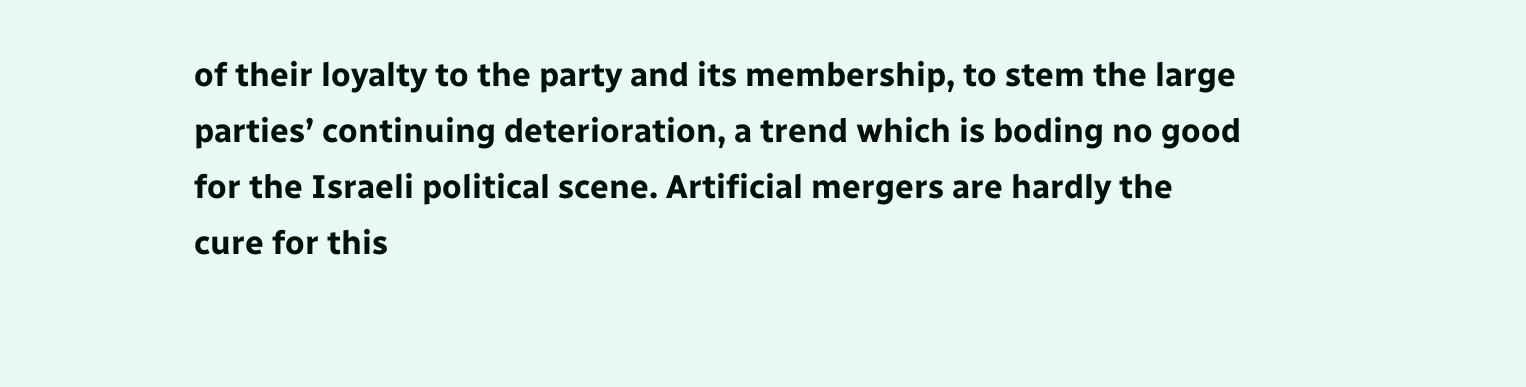of their loyalty to the party and its membership, to stem the large parties’ continuing deterioration, a trend which is boding no good for the Israeli political scene. Artificial mergers are hardly the cure for this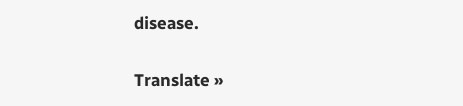disease.

Translate »